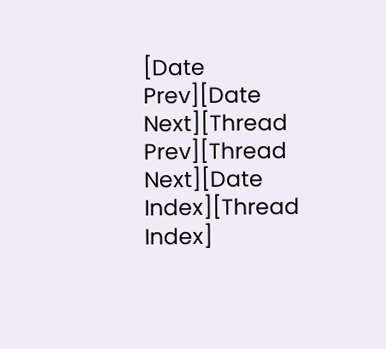[Date Prev][Date Next][Thread Prev][Thread Next][Date Index][Thread Index]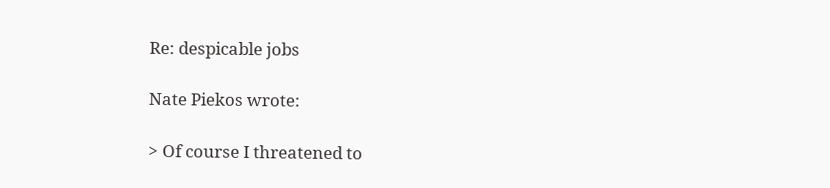Re: despicable jobs

Nate Piekos wrote:

> Of course I threatened to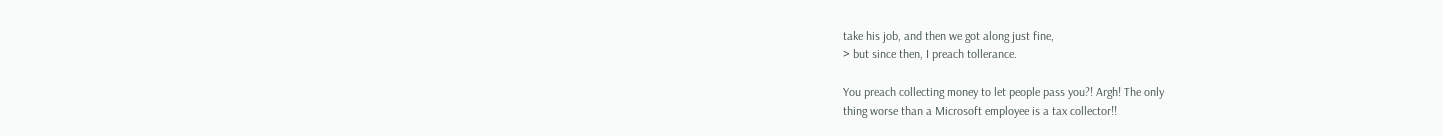take his job, and then we got along just fine,
> but since then, I preach tollerance.

You preach collecting money to let people pass you?! Argh! The only
thing worse than a Microsoft employee is a tax collector!!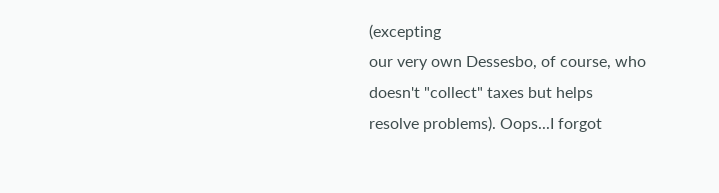(excepting
our very own Dessesbo, of course, who doesn't "collect" taxes but helps
resolve problems). Oops...I forgot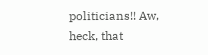politicians!! Aw, heck, that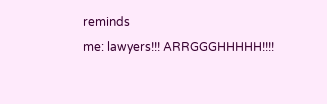reminds
me: lawyers!!! ARRGGGHHHHH!!!!